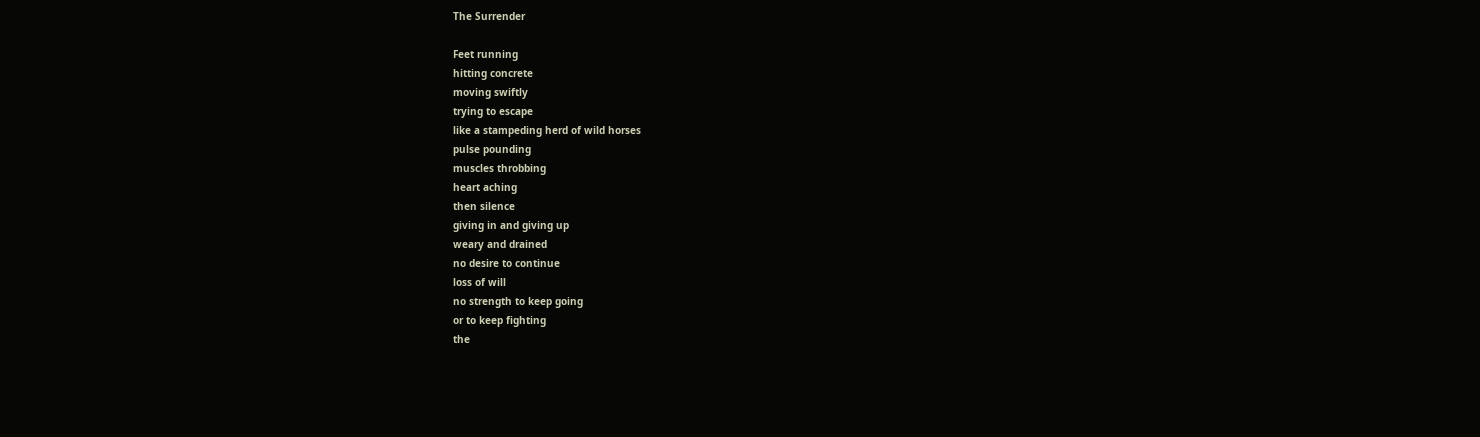The Surrender

Feet running
hitting concrete
moving swiftly
trying to escape
like a stampeding herd of wild horses
pulse pounding
muscles throbbing
heart aching
then silence
giving in and giving up
weary and drained
no desire to continue
loss of will
no strength to keep going
or to keep fighting
the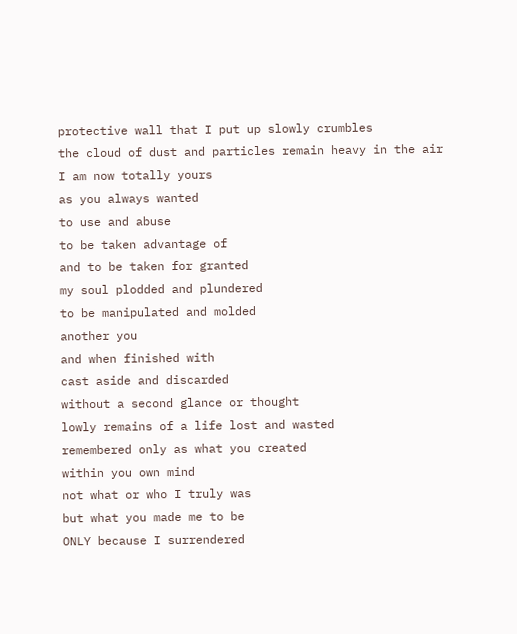protective wall that I put up slowly crumbles
the cloud of dust and particles remain heavy in the air
I am now totally yours
as you always wanted
to use and abuse
to be taken advantage of
and to be taken for granted
my soul plodded and plundered
to be manipulated and molded
another you
and when finished with
cast aside and discarded
without a second glance or thought
lowly remains of a life lost and wasted
remembered only as what you created
within you own mind
not what or who I truly was
but what you made me to be
ONLY because I surrendered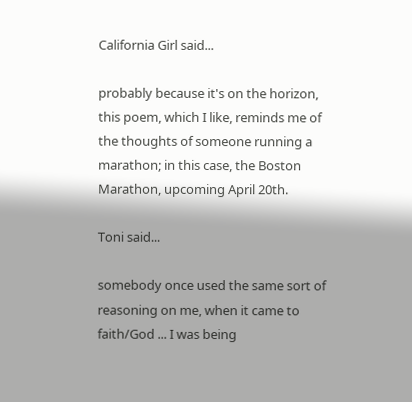California Girl said...

probably because it's on the horizon, this poem, which I like, reminds me of the thoughts of someone running a marathon; in this case, the Boston Marathon, upcoming April 20th.

Toni said...

somebody once used the same sort of reasoning on me, when it came to faith/God ... I was being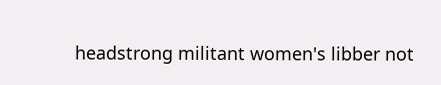headstrong militant women's libber not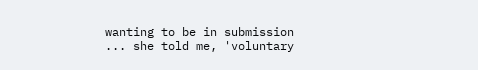wanting to be in submission ... she told me, 'voluntary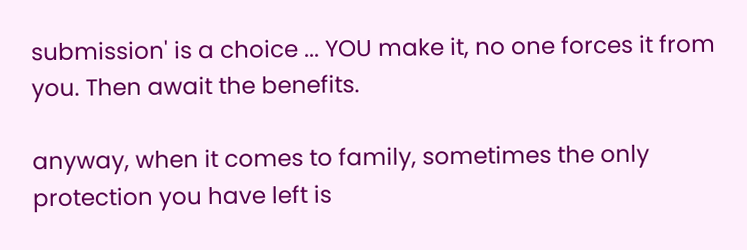submission' is a choice ... YOU make it, no one forces it from you. Then await the benefits.

anyway, when it comes to family, sometimes the only protection you have left is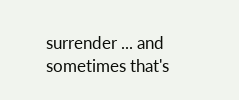surrender ... and sometimes that's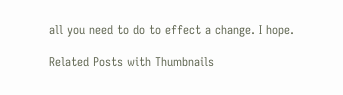all you need to do to effect a change. I hope.

Related Posts with Thumbnails